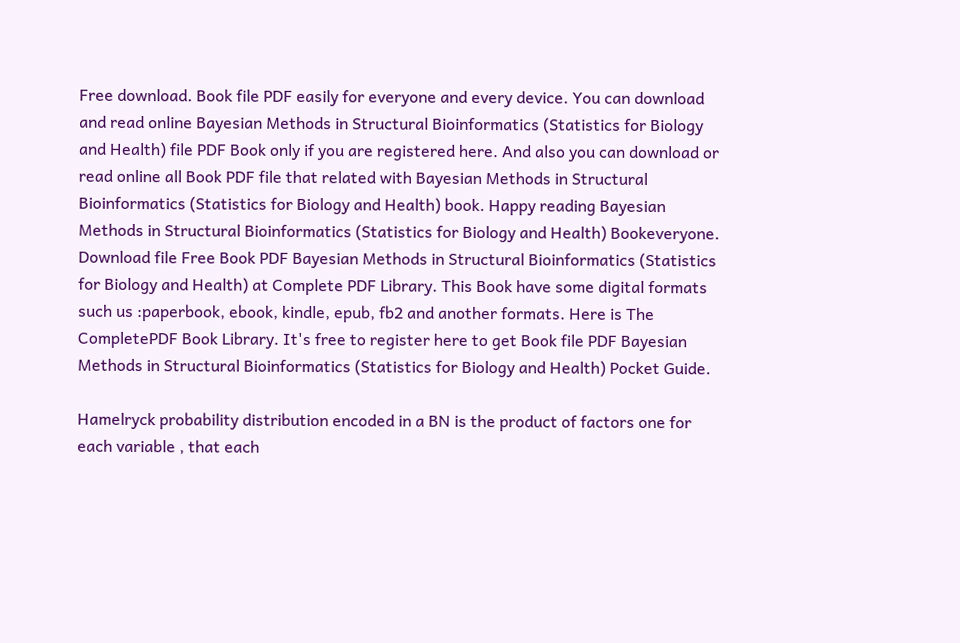Free download. Book file PDF easily for everyone and every device. You can download and read online Bayesian Methods in Structural Bioinformatics (Statistics for Biology and Health) file PDF Book only if you are registered here. And also you can download or read online all Book PDF file that related with Bayesian Methods in Structural Bioinformatics (Statistics for Biology and Health) book. Happy reading Bayesian Methods in Structural Bioinformatics (Statistics for Biology and Health) Bookeveryone. Download file Free Book PDF Bayesian Methods in Structural Bioinformatics (Statistics for Biology and Health) at Complete PDF Library. This Book have some digital formats such us :paperbook, ebook, kindle, epub, fb2 and another formats. Here is The CompletePDF Book Library. It's free to register here to get Book file PDF Bayesian Methods in Structural Bioinformatics (Statistics for Biology and Health) Pocket Guide.

Hamelryck probability distribution encoded in a BN is the product of factors one for each variable , that each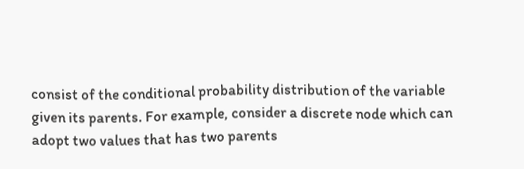consist of the conditional probability distribution of the variable given its parents. For example, consider a discrete node which can adopt two values that has two parents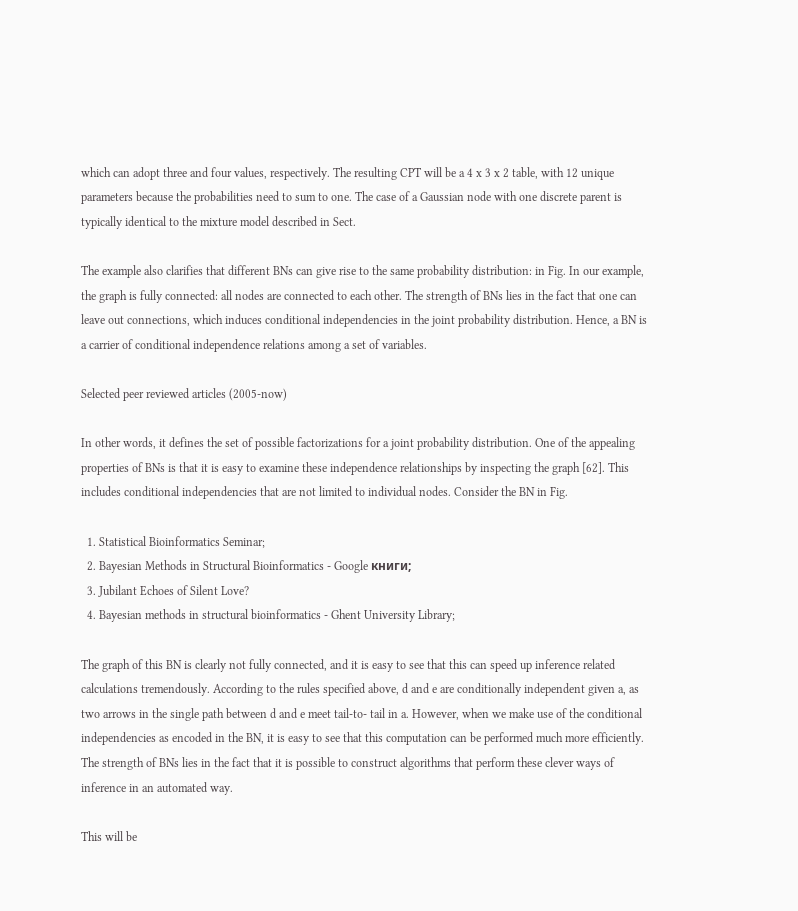which can adopt three and four values, respectively. The resulting CPT will be a 4 x 3 x 2 table, with 12 unique parameters because the probabilities need to sum to one. The case of a Gaussian node with one discrete parent is typically identical to the mixture model described in Sect.

The example also clarifies that different BNs can give rise to the same probability distribution: in Fig. In our example, the graph is fully connected: all nodes are connected to each other. The strength of BNs lies in the fact that one can leave out connections, which induces conditional independencies in the joint probability distribution. Hence, a BN is a carrier of conditional independence relations among a set of variables.

Selected peer reviewed articles (2005-now)

In other words, it defines the set of possible factorizations for a joint probability distribution. One of the appealing properties of BNs is that it is easy to examine these independence relationships by inspecting the graph [62]. This includes conditional independencies that are not limited to individual nodes. Consider the BN in Fig.

  1. Statistical Bioinformatics Seminar;
  2. Bayesian Methods in Structural Bioinformatics - Google книги;
  3. Jubilant Echoes of Silent Love?
  4. Bayesian methods in structural bioinformatics - Ghent University Library;

The graph of this BN is clearly not fully connected, and it is easy to see that this can speed up inference related calculations tremendously. According to the rules specified above, d and e are conditionally independent given a, as two arrows in the single path between d and e meet tail-to- tail in a. However, when we make use of the conditional independencies as encoded in the BN, it is easy to see that this computation can be performed much more efficiently. The strength of BNs lies in the fact that it is possible to construct algorithms that perform these clever ways of inference in an automated way.

This will be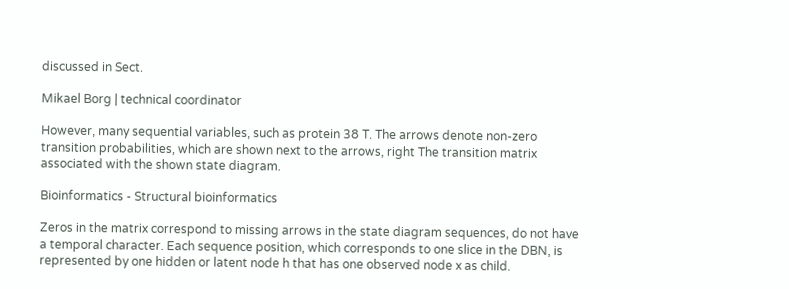discussed in Sect.

Mikael Borg | technical coordinator

However, many sequential variables, such as protein 38 T. The arrows denote non-zero transition probabilities, which are shown next to the arrows, right The transition matrix associated with the shown state diagram.

Bioinformatics - Structural bioinformatics

Zeros in the matrix correspond to missing arrows in the state diagram sequences, do not have a temporal character. Each sequence position, which corresponds to one slice in the DBN, is represented by one hidden or latent node h that has one observed node x as child.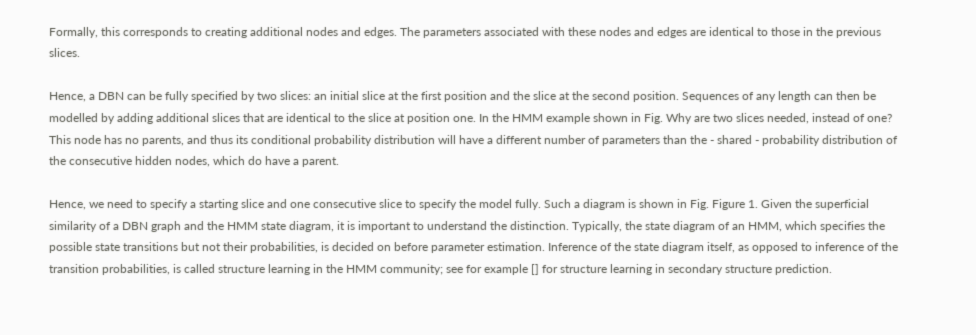Formally, this corresponds to creating additional nodes and edges. The parameters associated with these nodes and edges are identical to those in the previous slices.

Hence, a DBN can be fully specified by two slices: an initial slice at the first position and the slice at the second position. Sequences of any length can then be modelled by adding additional slices that are identical to the slice at position one. In the HMM example shown in Fig. Why are two slices needed, instead of one? This node has no parents, and thus its conditional probability distribution will have a different number of parameters than the - shared - probability distribution of the consecutive hidden nodes, which do have a parent.

Hence, we need to specify a starting slice and one consecutive slice to specify the model fully. Such a diagram is shown in Fig. Figure 1. Given the superficial similarity of a DBN graph and the HMM state diagram, it is important to understand the distinction. Typically, the state diagram of an HMM, which specifies the possible state transitions but not their probabilities, is decided on before parameter estimation. Inference of the state diagram itself, as opposed to inference of the transition probabilities, is called structure learning in the HMM community; see for example [] for structure learning in secondary structure prediction.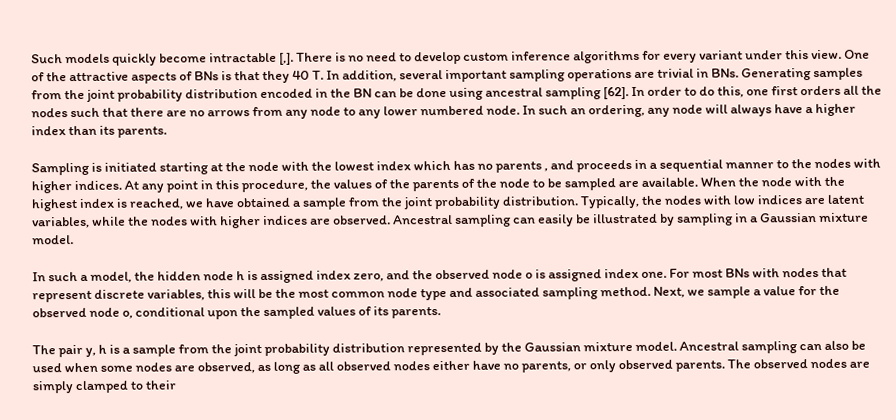Such models quickly become intractable [,]. There is no need to develop custom inference algorithms for every variant under this view. One of the attractive aspects of BNs is that they 40 T. In addition, several important sampling operations are trivial in BNs. Generating samples from the joint probability distribution encoded in the BN can be done using ancestral sampling [62]. In order to do this, one first orders all the nodes such that there are no arrows from any node to any lower numbered node. In such an ordering, any node will always have a higher index than its parents.

Sampling is initiated starting at the node with the lowest index which has no parents , and proceeds in a sequential manner to the nodes with higher indices. At any point in this procedure, the values of the parents of the node to be sampled are available. When the node with the highest index is reached, we have obtained a sample from the joint probability distribution. Typically, the nodes with low indices are latent variables, while the nodes with higher indices are observed. Ancestral sampling can easily be illustrated by sampling in a Gaussian mixture model.

In such a model, the hidden node h is assigned index zero, and the observed node o is assigned index one. For most BNs with nodes that represent discrete variables, this will be the most common node type and associated sampling method. Next, we sample a value for the observed node o, conditional upon the sampled values of its parents.

The pair y, h is a sample from the joint probability distribution represented by the Gaussian mixture model. Ancestral sampling can also be used when some nodes are observed, as long as all observed nodes either have no parents, or only observed parents. The observed nodes are simply clamped to their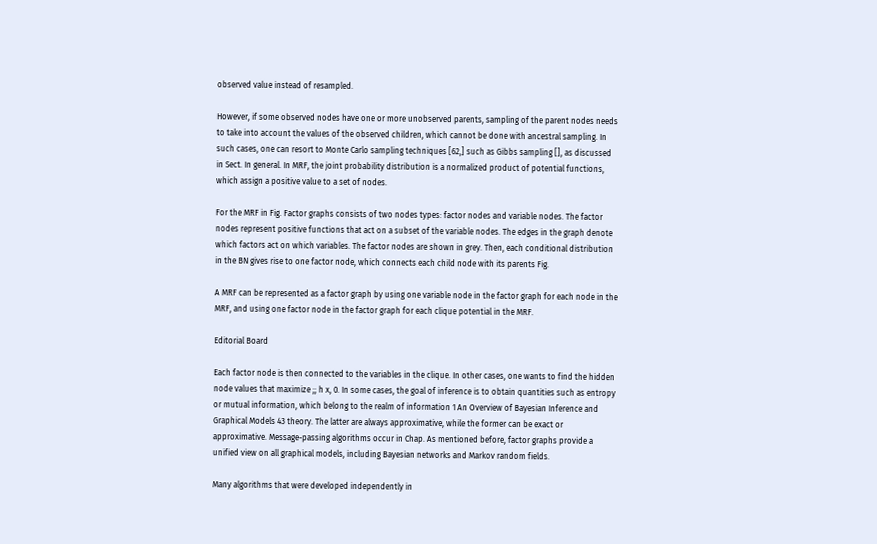observed value instead of resampled.

However, if some observed nodes have one or more unobserved parents, sampling of the parent nodes needs to take into account the values of the observed children, which cannot be done with ancestral sampling. In such cases, one can resort to Monte Carlo sampling techniques [62,] such as Gibbs sampling [], as discussed in Sect. In general. In MRF, the joint probability distribution is a normalized product of potential functions, which assign a positive value to a set of nodes.

For the MRF in Fig. Factor graphs consists of two nodes types: factor nodes and variable nodes. The factor nodes represent positive functions that act on a subset of the variable nodes. The edges in the graph denote which factors act on which variables. The factor nodes are shown in grey. Then, each conditional distribution in the BN gives rise to one factor node, which connects each child node with its parents Fig.

A MRF can be represented as a factor graph by using one variable node in the factor graph for each node in the MRF, and using one factor node in the factor graph for each clique potential in the MRF.

Editorial Board

Each factor node is then connected to the variables in the clique. In other cases, one wants to find the hidden node values that maximize ;; h x, 0. In some cases, the goal of inference is to obtain quantities such as entropy or mutual information, which belong to the realm of information 1 An Overview of Bayesian Inference and Graphical Models 43 theory. The latter are always approximative, while the former can be exact or approximative. Message-passing algorithms occur in Chap. As mentioned before, factor graphs provide a unified view on all graphical models, including Bayesian networks and Markov random fields.

Many algorithms that were developed independently in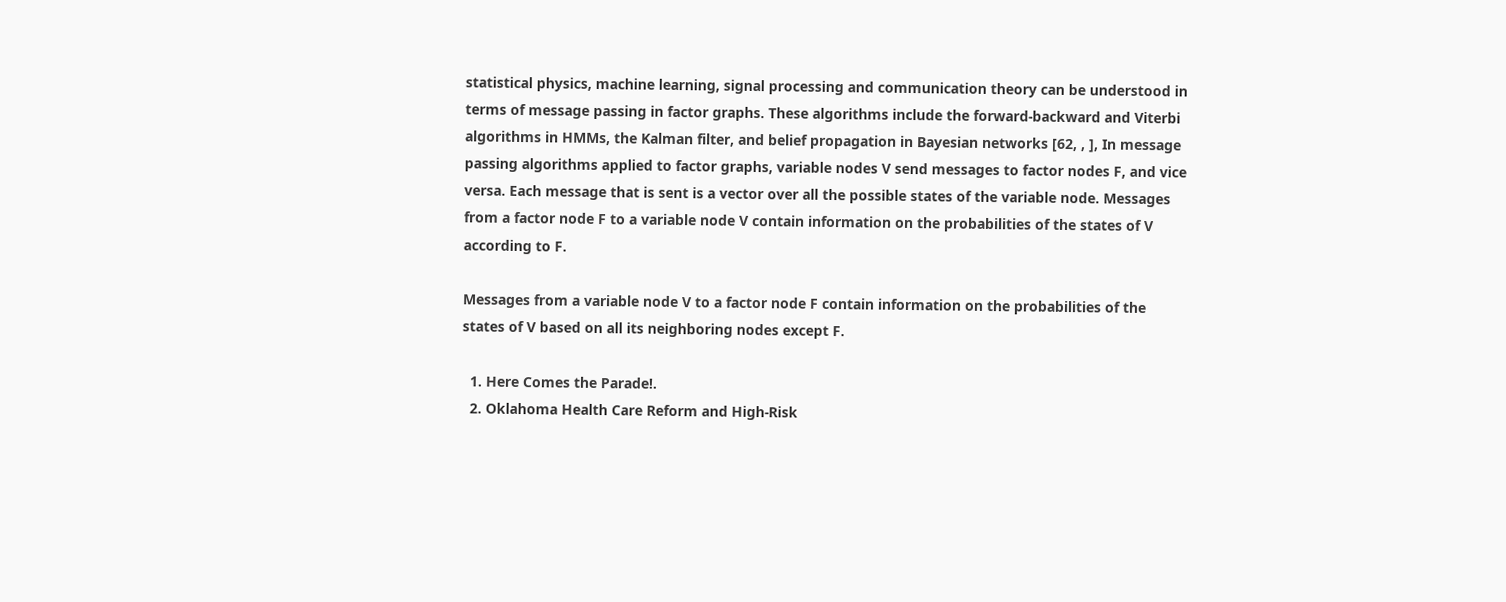statistical physics, machine learning, signal processing and communication theory can be understood in terms of message passing in factor graphs. These algorithms include the forward-backward and Viterbi algorithms in HMMs, the Kalman filter, and belief propagation in Bayesian networks [62, , ], In message passing algorithms applied to factor graphs, variable nodes V send messages to factor nodes F, and vice versa. Each message that is sent is a vector over all the possible states of the variable node. Messages from a factor node F to a variable node V contain information on the probabilities of the states of V according to F.

Messages from a variable node V to a factor node F contain information on the probabilities of the states of V based on all its neighboring nodes except F.

  1. Here Comes the Parade!.
  2. Oklahoma Health Care Reform and High-Risk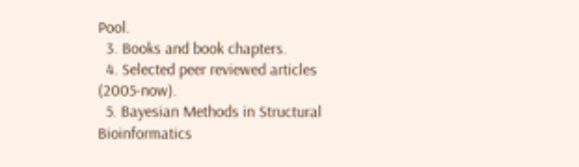Pool.
  3. Books and book chapters.
  4. Selected peer reviewed articles (2005-now).
  5. Bayesian Methods in Structural Bioinformatics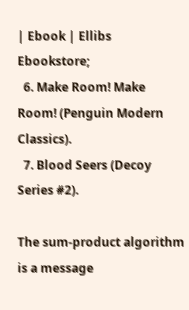| Ebook | Ellibs Ebookstore;
  6. Make Room! Make Room! (Penguin Modern Classics).
  7. Blood Seers (Decoy Series #2).

The sum-product algorithm is a message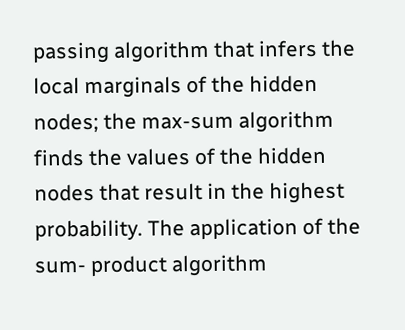passing algorithm that infers the local marginals of the hidden nodes; the max-sum algorithm finds the values of the hidden nodes that result in the highest probability. The application of the sum- product algorithm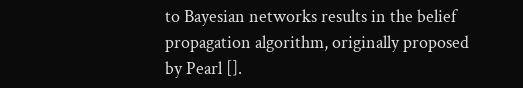to Bayesian networks results in the belief propagation algorithm, originally proposed by Pearl [].